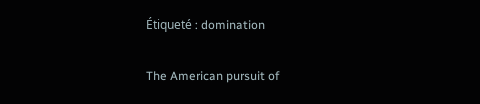Étiqueté : domination


The American pursuit of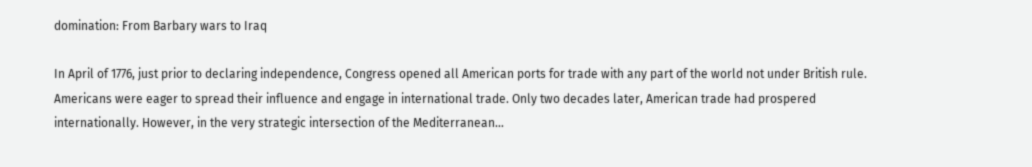domination: From Barbary wars to Iraq

In April of 1776, just prior to declaring independence, Congress opened all American ports for trade with any part of the world not under British rule. Americans were eager to spread their influence and engage in international trade. Only two decades later, American trade had prospered internationally. However, in the very strategic intersection of the Mediterranean…